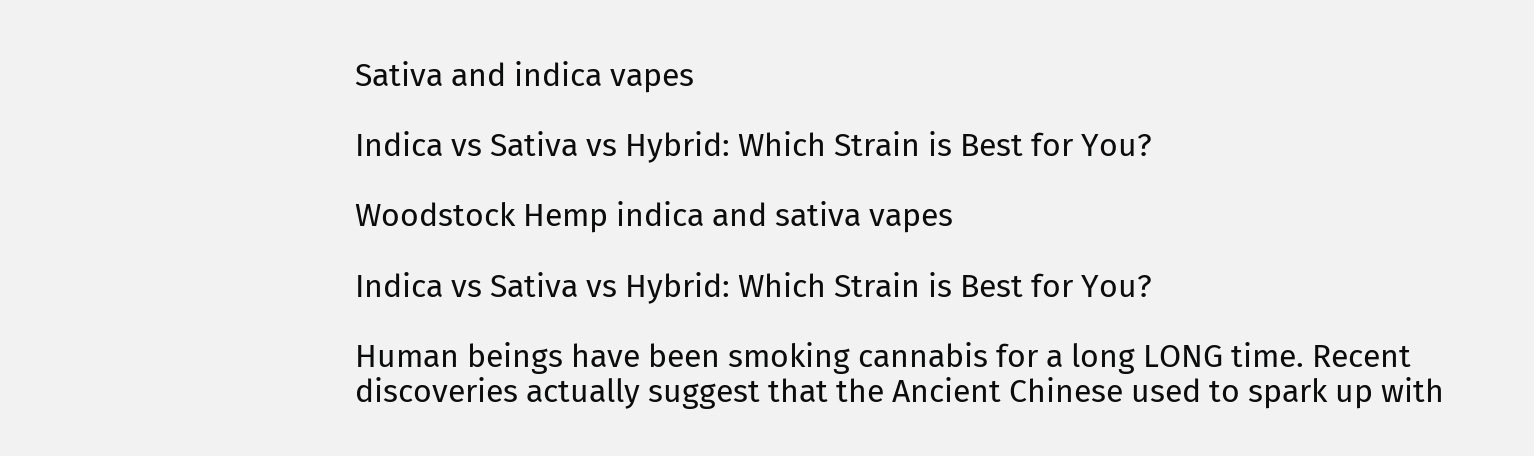Sativa and indica vapes

Indica vs Sativa vs Hybrid: Which Strain is Best for You?

Woodstock Hemp indica and sativa vapes

Indica vs Sativa vs Hybrid: Which Strain is Best for You?

Human beings have been smoking cannabis for a long LONG time. Recent discoveries actually suggest that the Ancient Chinese used to spark up with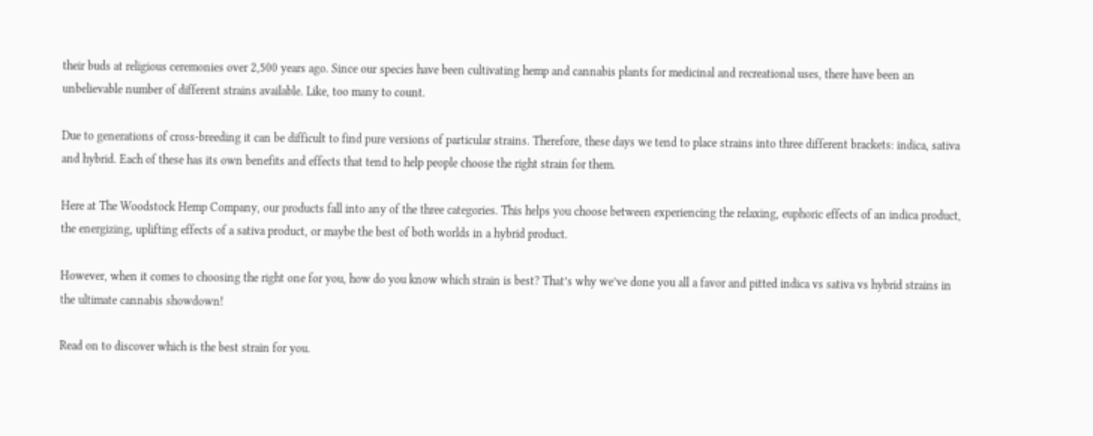their buds at religious ceremonies over 2,500 years ago. Since our species have been cultivating hemp and cannabis plants for medicinal and recreational uses, there have been an unbelievable number of different strains available. Like, too many to count.

Due to generations of cross-breeding it can be difficult to find pure versions of particular strains. Therefore, these days we tend to place strains into three different brackets: indica, sativa and hybrid. Each of these has its own benefits and effects that tend to help people choose the right strain for them.

Here at The Woodstock Hemp Company, our products fall into any of the three categories. This helps you choose between experiencing the relaxing, euphoric effects of an indica product, the energizing, uplifting effects of a sativa product, or maybe the best of both worlds in a hybrid product.

However, when it comes to choosing the right one for you, how do you know which strain is best? That’s why we’ve done you all a favor and pitted indica vs sativa vs hybrid strains in the ultimate cannabis showdown!

Read on to discover which is the best strain for you.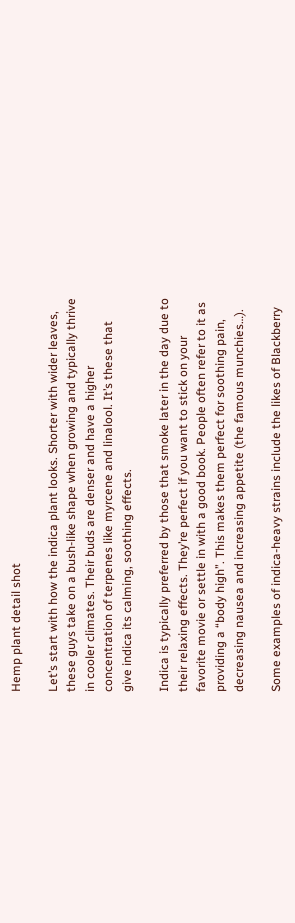Hemp plant detail shot

Let’s start with how the indica plant looks. Shorter with wider leaves, these guys take on a bush-like shape when growing and typically thrive in cooler climates. Their buds are denser and have a higher concentration of terpenes like myrcene and linalool. It’s these that give indica its calming, soothing effects.

Indica is typically preferred by those that smoke later in the day due to their relaxing effects. They’re perfect if you want to stick on your favorite movie or settle in with a good book. People often refer to it as providing a “body high”. This makes them perfect for soothing pain, decreasing nausea and increasing appetite (the famous munchies…).

Some examples of indica-heavy strains include the likes of Blackberry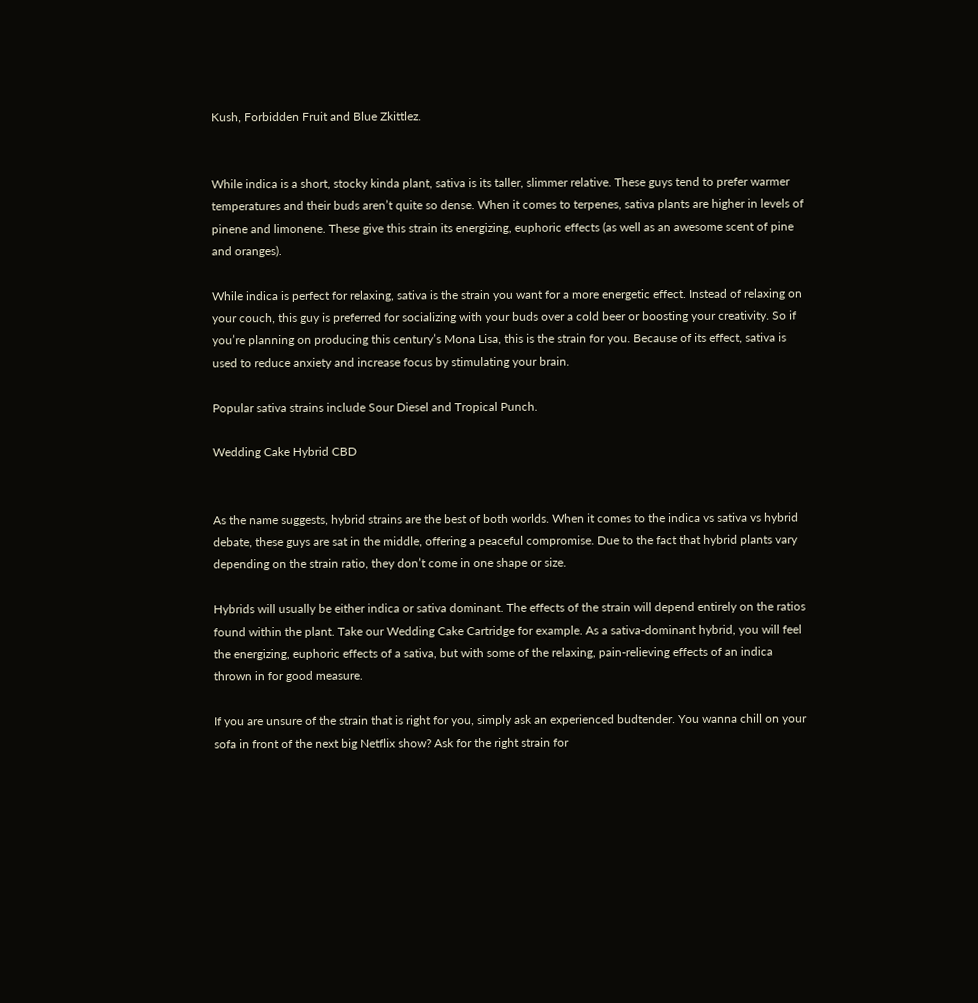Kush, Forbidden Fruit and Blue Zkittlez.


While indica is a short, stocky kinda plant, sativa is its taller, slimmer relative. These guys tend to prefer warmer temperatures and their buds aren’t quite so dense. When it comes to terpenes, sativa plants are higher in levels of pinene and limonene. These give this strain its energizing, euphoric effects (as well as an awesome scent of pine and oranges).

While indica is perfect for relaxing, sativa is the strain you want for a more energetic effect. Instead of relaxing on your couch, this guy is preferred for socializing with your buds over a cold beer or boosting your creativity. So if you’re planning on producing this century’s Mona Lisa, this is the strain for you. Because of its effect, sativa is used to reduce anxiety and increase focus by stimulating your brain.

Popular sativa strains include Sour Diesel and Tropical Punch.

Wedding Cake Hybrid CBD


As the name suggests, hybrid strains are the best of both worlds. When it comes to the indica vs sativa vs hybrid debate, these guys are sat in the middle, offering a peaceful compromise. Due to the fact that hybrid plants vary depending on the strain ratio, they don’t come in one shape or size.

Hybrids will usually be either indica or sativa dominant. The effects of the strain will depend entirely on the ratios found within the plant. Take our Wedding Cake Cartridge for example. As a sativa-dominant hybrid, you will feel the energizing, euphoric effects of a sativa, but with some of the relaxing, pain-relieving effects of an indica thrown in for good measure.

If you are unsure of the strain that is right for you, simply ask an experienced budtender. You wanna chill on your sofa in front of the next big Netflix show? Ask for the right strain for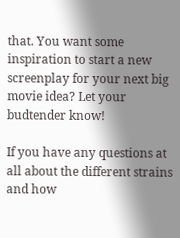that. You want some inspiration to start a new screenplay for your next big movie idea? Let your budtender know!

If you have any questions at all about the different strains and how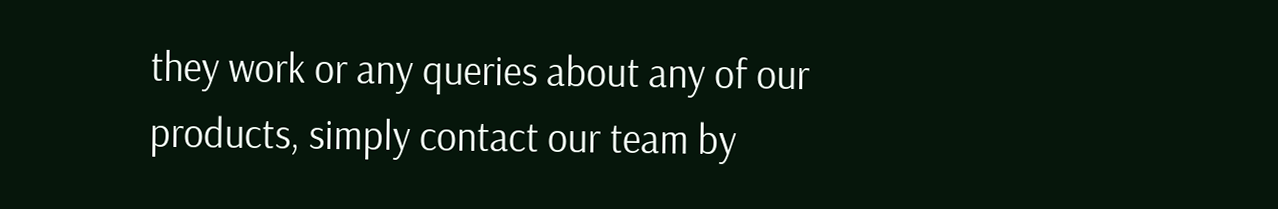they work or any queries about any of our products, simply contact our team by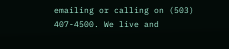emailing or calling on (503) 407-4500. We live and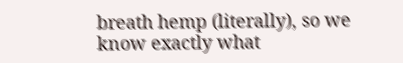breath hemp (literally), so we know exactly what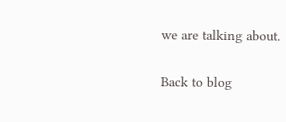we are talking about.

Back to blog